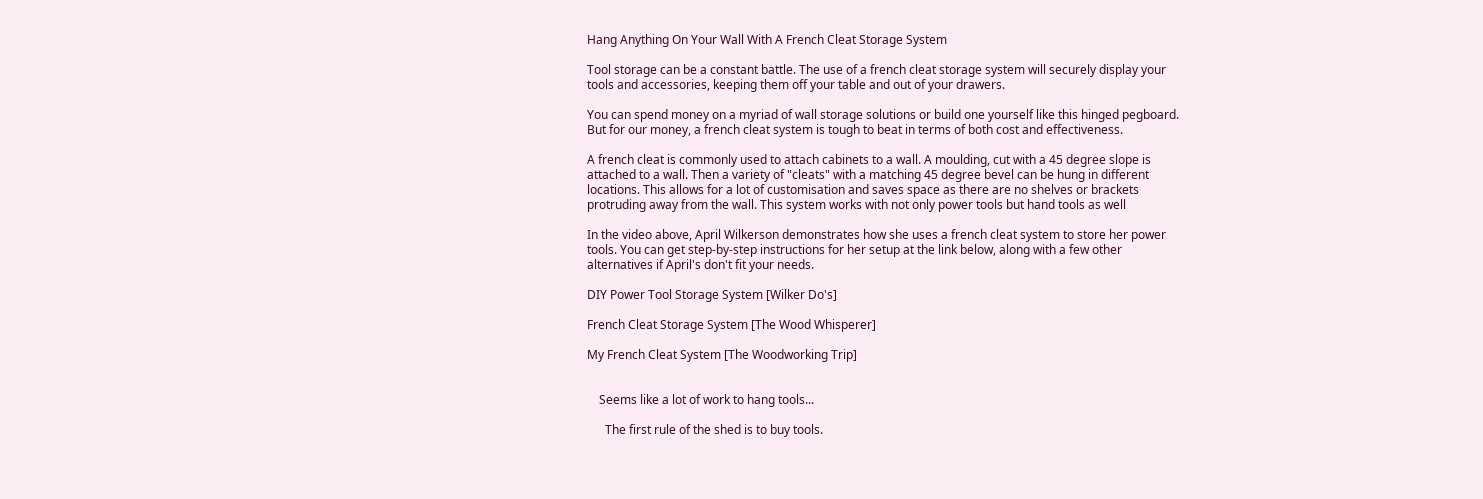Hang Anything On Your Wall With A French Cleat Storage System

Tool storage can be a constant battle. The use of a french cleat storage system will securely display your tools and accessories, keeping them off your table and out of your drawers.

You can spend money on a myriad of wall storage solutions or build one yourself like this hinged pegboard. But for our money, a french cleat system is tough to beat in terms of both cost and effectiveness.

A french cleat is commonly used to attach cabinets to a wall. A moulding, cut with a 45 degree slope is attached to a wall. Then a variety of "cleats" with a matching 45 degree bevel can be hung in different locations. This allows for a lot of customisation and saves space as there are no shelves or brackets protruding away from the wall. This system works with not only power tools but hand tools as well

In the video above, April Wilkerson demonstrates how she uses a french cleat system to store her power tools. You can get step-by-step instructions for her setup at the link below, along with a few other alternatives if April's don't fit your needs.

DIY Power Tool Storage System [Wilker Do's]

French Cleat Storage System [The Wood Whisperer]

My French Cleat System [The Woodworking Trip]


    Seems like a lot of work to hang tools...

      The first rule of the shed is to buy tools.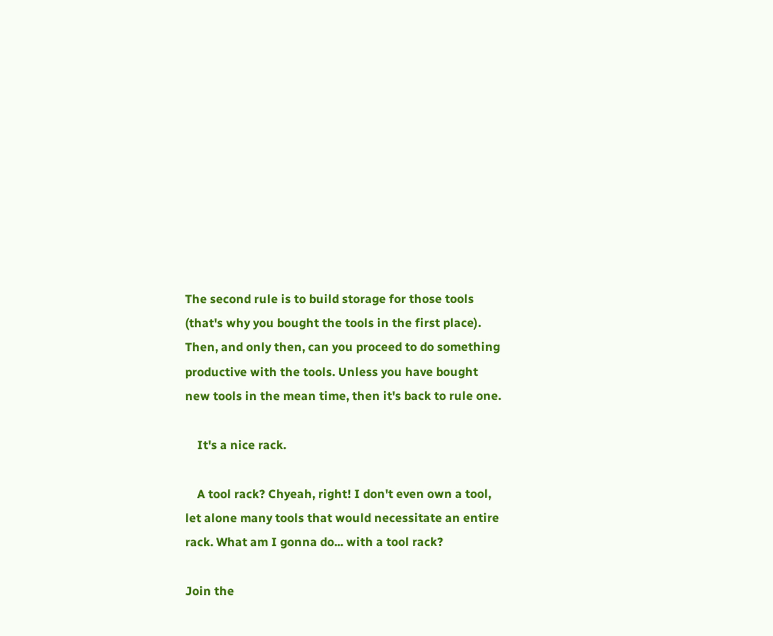The second rule is to build storage for those tools (that's why you bought the tools in the first place). Then, and only then, can you proceed to do something productive with the tools. Unless you have bought new tools in the mean time, then it's back to rule one.

    It's a nice rack.

    A tool rack? Chyeah, right! I don't even own a tool, let alone many tools that would necessitate an entire rack. What am I gonna do... with a tool rack?

Join the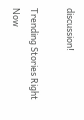discussion!

Trending Stories Right Now